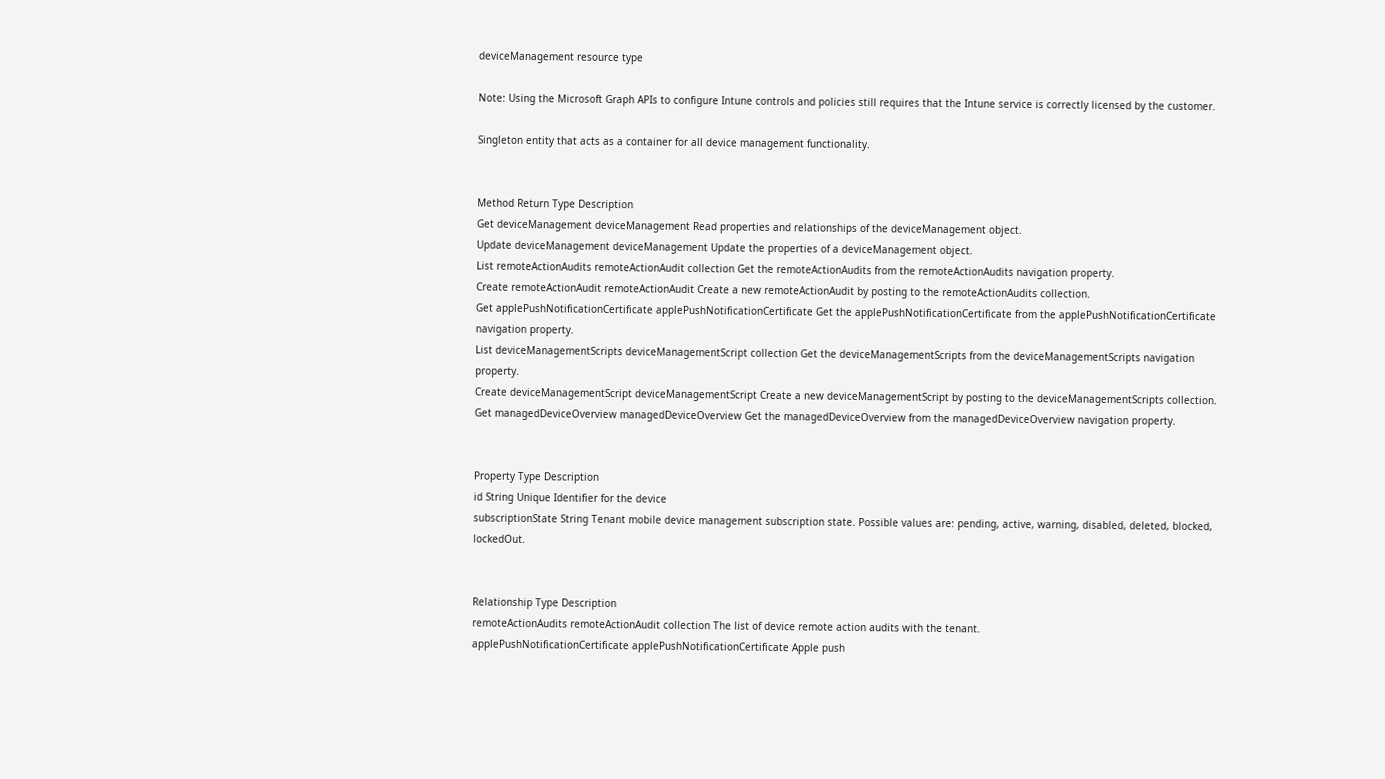deviceManagement resource type

Note: Using the Microsoft Graph APIs to configure Intune controls and policies still requires that the Intune service is correctly licensed by the customer.

Singleton entity that acts as a container for all device management functionality.


Method Return Type Description
Get deviceManagement deviceManagement Read properties and relationships of the deviceManagement object.
Update deviceManagement deviceManagement Update the properties of a deviceManagement object.
List remoteActionAudits remoteActionAudit collection Get the remoteActionAudits from the remoteActionAudits navigation property.
Create remoteActionAudit remoteActionAudit Create a new remoteActionAudit by posting to the remoteActionAudits collection.
Get applePushNotificationCertificate applePushNotificationCertificate Get the applePushNotificationCertificate from the applePushNotificationCertificate navigation property.
List deviceManagementScripts deviceManagementScript collection Get the deviceManagementScripts from the deviceManagementScripts navigation property.
Create deviceManagementScript deviceManagementScript Create a new deviceManagementScript by posting to the deviceManagementScripts collection.
Get managedDeviceOverview managedDeviceOverview Get the managedDeviceOverview from the managedDeviceOverview navigation property.


Property Type Description
id String Unique Identifier for the device
subscriptionState String Tenant mobile device management subscription state. Possible values are: pending, active, warning, disabled, deleted, blocked, lockedOut.


Relationship Type Description
remoteActionAudits remoteActionAudit collection The list of device remote action audits with the tenant.
applePushNotificationCertificate applePushNotificationCertificate Apple push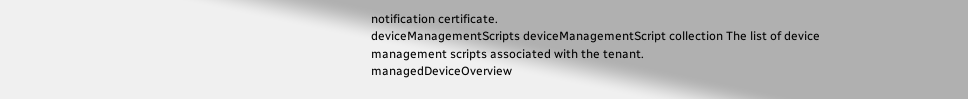notification certificate.
deviceManagementScripts deviceManagementScript collection The list of device management scripts associated with the tenant.
managedDeviceOverview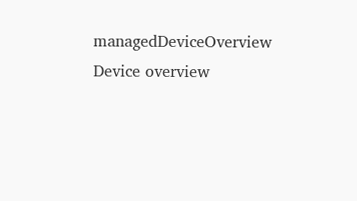managedDeviceOverview Device overview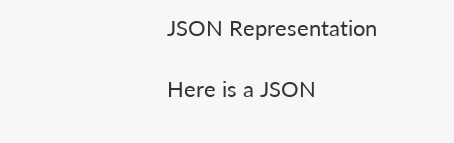JSON Representation

Here is a JSON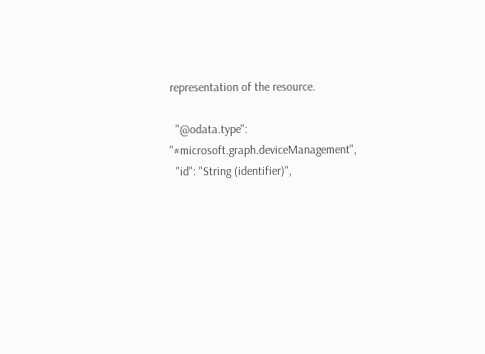representation of the resource.

  "@odata.type": "#microsoft.graph.deviceManagement",
  "id": "String (identifier)",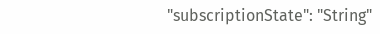"subscriptionState": "String"